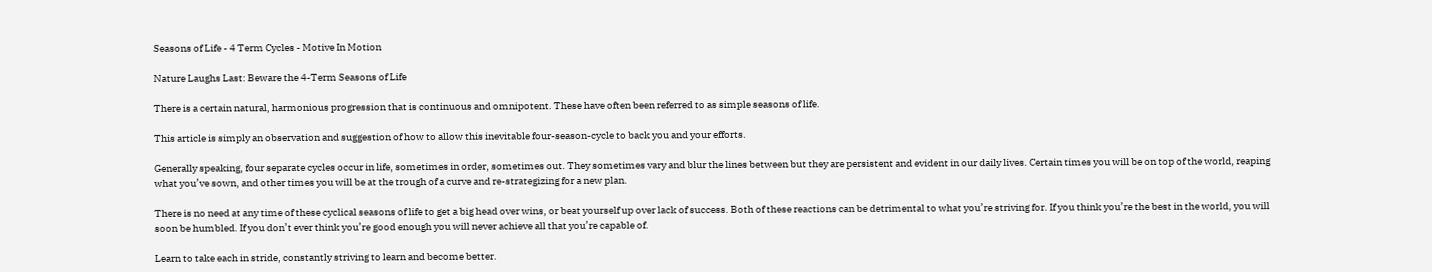Seasons of Life - 4 Term Cycles - Motive In Motion

Nature Laughs Last: Beware the 4-Term Seasons of Life

There is a certain natural, harmonious progression that is continuous and omnipotent. These have often been referred to as simple seasons of life.

This article is simply an observation and suggestion of how to allow this inevitable four-season-cycle to back you and your efforts.

Generally speaking, four separate cycles occur in life, sometimes in order, sometimes out. They sometimes vary and blur the lines between but they are persistent and evident in our daily lives. Certain times you will be on top of the world, reaping what you’ve sown, and other times you will be at the trough of a curve and re-strategizing for a new plan.

There is no need at any time of these cyclical seasons of life to get a big head over wins, or beat yourself up over lack of success. Both of these reactions can be detrimental to what you’re striving for. If you think you’re the best in the world, you will soon be humbled. If you don’t ever think you’re good enough you will never achieve all that you’re capable of.

Learn to take each in stride, constantly striving to learn and become better.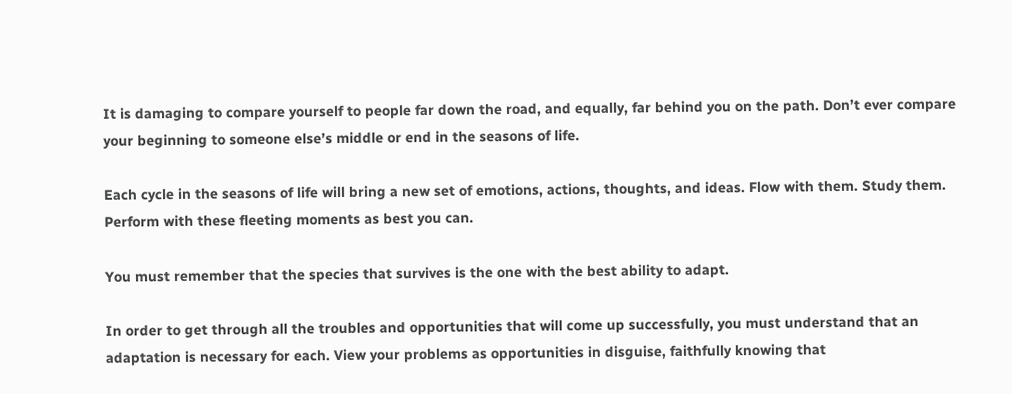It is damaging to compare yourself to people far down the road, and equally, far behind you on the path. Don’t ever compare your beginning to someone else’s middle or end in the seasons of life.

Each cycle in the seasons of life will bring a new set of emotions, actions, thoughts, and ideas. Flow with them. Study them. Perform with these fleeting moments as best you can.

You must remember that the species that survives is the one with the best ability to adapt.

In order to get through all the troubles and opportunities that will come up successfully, you must understand that an adaptation is necessary for each. View your problems as opportunities in disguise, faithfully knowing that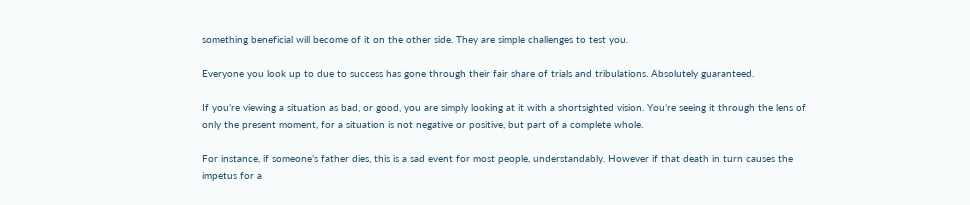something beneficial will become of it on the other side. They are simple challenges to test you.

Everyone you look up to due to success has gone through their fair share of trials and tribulations. Absolutely guaranteed.

If you’re viewing a situation as bad, or good, you are simply looking at it with a shortsighted vision. You’re seeing it through the lens of only the present moment, for a situation is not negative or positive, but part of a complete whole.

For instance, if someone’s father dies, this is a sad event for most people, understandably. However if that death in turn causes the impetus for a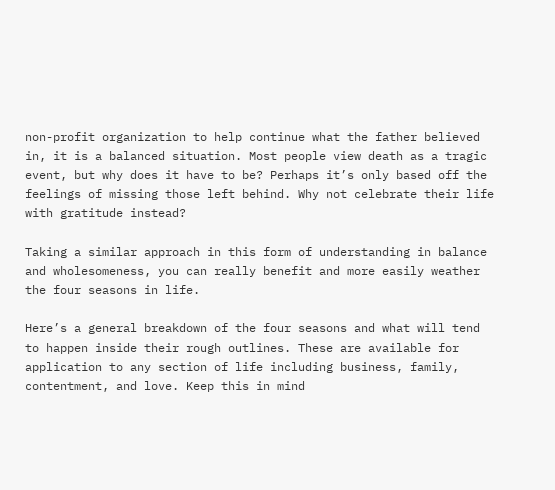non-profit organization to help continue what the father believed in, it is a balanced situation. Most people view death as a tragic event, but why does it have to be? Perhaps it’s only based off the feelings of missing those left behind. Why not celebrate their life with gratitude instead?

Taking a similar approach in this form of understanding in balance and wholesomeness, you can really benefit and more easily weather the four seasons in life.

Here’s a general breakdown of the four seasons and what will tend to happen inside their rough outlines. These are available for application to any section of life including business, family, contentment, and love. Keep this in mind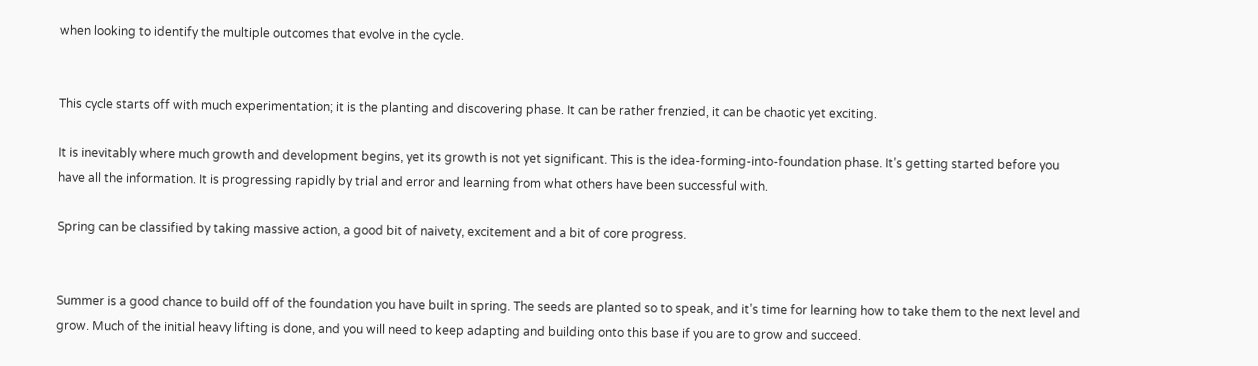when looking to identify the multiple outcomes that evolve in the cycle.


This cycle starts off with much experimentation; it is the planting and discovering phase. It can be rather frenzied, it can be chaotic yet exciting.

It is inevitably where much growth and development begins, yet its growth is not yet significant. This is the idea-forming-into-foundation phase. It’s getting started before you have all the information. It is progressing rapidly by trial and error and learning from what others have been successful with.

Spring can be classified by taking massive action, a good bit of naivety, excitement and a bit of core progress.


Summer is a good chance to build off of the foundation you have built in spring. The seeds are planted so to speak, and it’s time for learning how to take them to the next level and grow. Much of the initial heavy lifting is done, and you will need to keep adapting and building onto this base if you are to grow and succeed.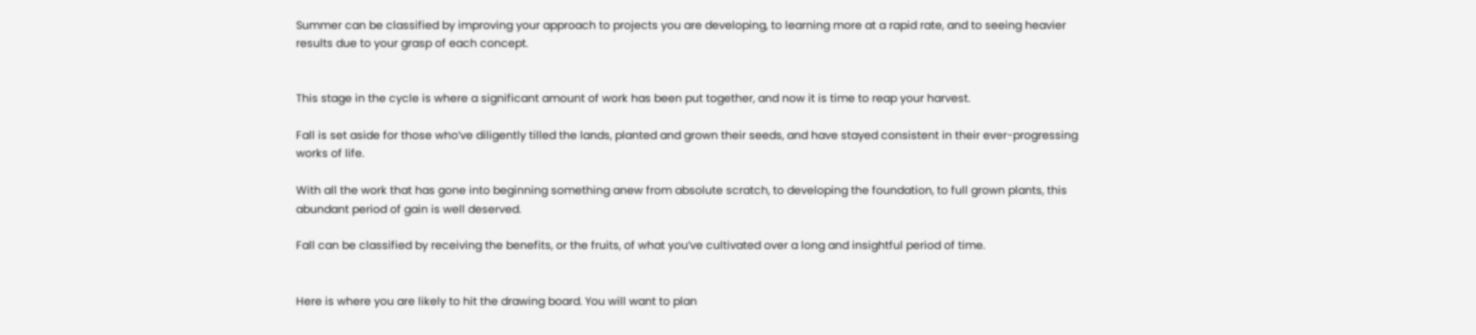Summer can be classified by improving your approach to projects you are developing, to learning more at a rapid rate, and to seeing heavier results due to your grasp of each concept.


This stage in the cycle is where a significant amount of work has been put together, and now it is time to reap your harvest.

Fall is set aside for those who’ve diligently tilled the lands, planted and grown their seeds, and have stayed consistent in their ever-progressing works of life.

With all the work that has gone into beginning something anew from absolute scratch, to developing the foundation, to full grown plants, this abundant period of gain is well deserved.

Fall can be classified by receiving the benefits, or the fruits, of what you’ve cultivated over a long and insightful period of time.


Here is where you are likely to hit the drawing board. You will want to plan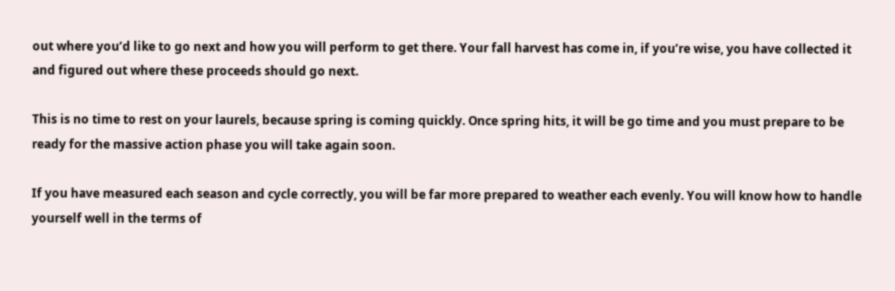out where you’d like to go next and how you will perform to get there. Your fall harvest has come in, if you’re wise, you have collected it and figured out where these proceeds should go next.

This is no time to rest on your laurels, because spring is coming quickly. Once spring hits, it will be go time and you must prepare to be ready for the massive action phase you will take again soon.

If you have measured each season and cycle correctly, you will be far more prepared to weather each evenly. You will know how to handle yourself well in the terms of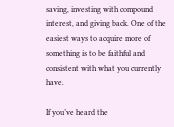saving, investing with compound interest, and giving back. One of the easiest ways to acquire more of something is to be faithful and consistent with what you currently have.

If you’ve heard the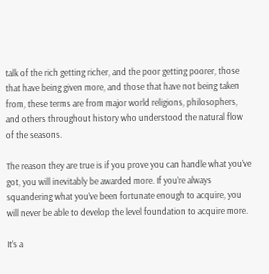talk of the rich getting richer, and the poor getting poorer, those that have being given more, and those that have not being taken from, these terms are from major world religions, philosophers, and others throughout history who understood the natural flow of the seasons.

The reason they are true is if you prove you can handle what you’ve got, you will inevitably be awarded more. If you’re always squandering what you’ve been fortunate enough to acquire, you will never be able to develop the level foundation to acquire more.

It’s a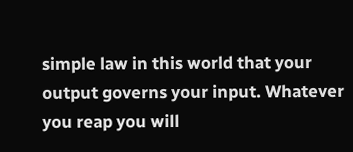simple law in this world that your output governs your input. Whatever you reap you will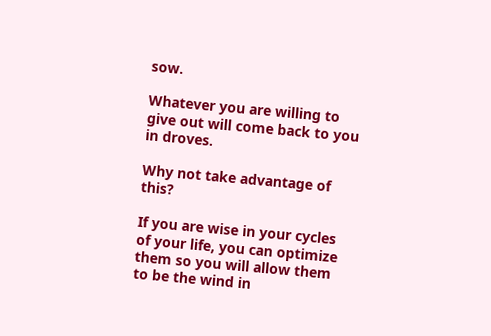sow.

Whatever you are willing to give out will come back to you in droves.

Why not take advantage of this?

If you are wise in your cycles of your life, you can optimize them so you will allow them to be the wind in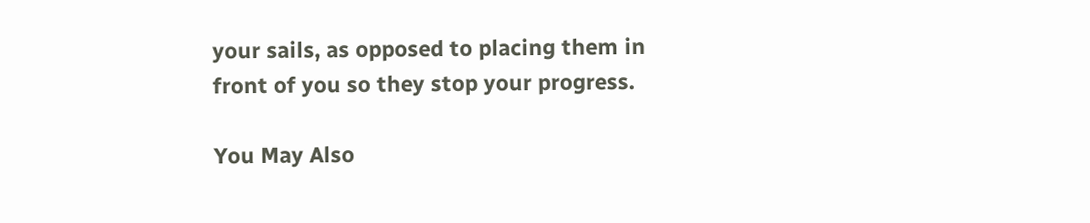your sails, as opposed to placing them in front of you so they stop your progress.

You May Also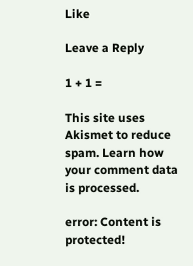Like

Leave a Reply

1 + 1 =

This site uses Akismet to reduce spam. Learn how your comment data is processed.

error: Content is protected!